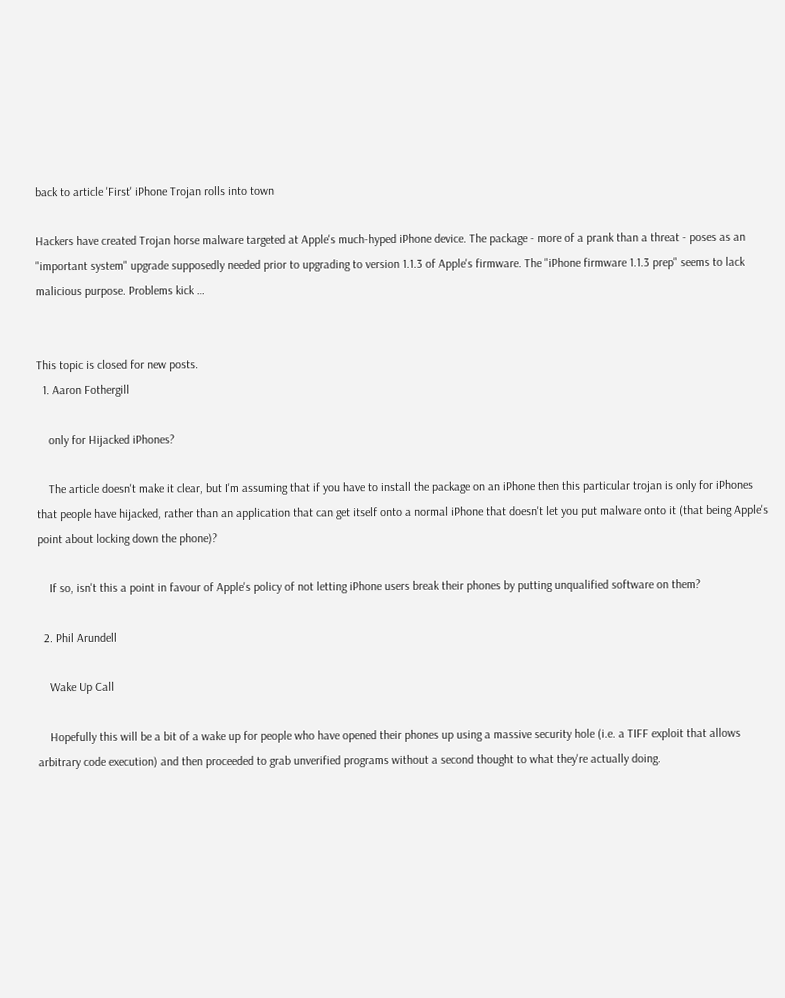back to article 'First' iPhone Trojan rolls into town

Hackers have created Trojan horse malware targeted at Apple's much-hyped iPhone device. The package - more of a prank than a threat - poses as an "important system" upgrade supposedly needed prior to upgrading to version 1.1.3 of Apple's firmware. The "iPhone firmware 1.1.3 prep" seems to lack malicious purpose. Problems kick …


This topic is closed for new posts.
  1. Aaron Fothergill

    only for Hijacked iPhones?

    The article doesn't make it clear, but I'm assuming that if you have to install the package on an iPhone then this particular trojan is only for iPhones that people have hijacked, rather than an application that can get itself onto a normal iPhone that doesn't let you put malware onto it (that being Apple's point about locking down the phone)?

    If so, isn't this a point in favour of Apple's policy of not letting iPhone users break their phones by putting unqualified software on them?

  2. Phil Arundell

    Wake Up Call

    Hopefully this will be a bit of a wake up for people who have opened their phones up using a massive security hole (i.e. a TIFF exploit that allows arbitrary code execution) and then proceeded to grab unverified programs without a second thought to what they're actually doing.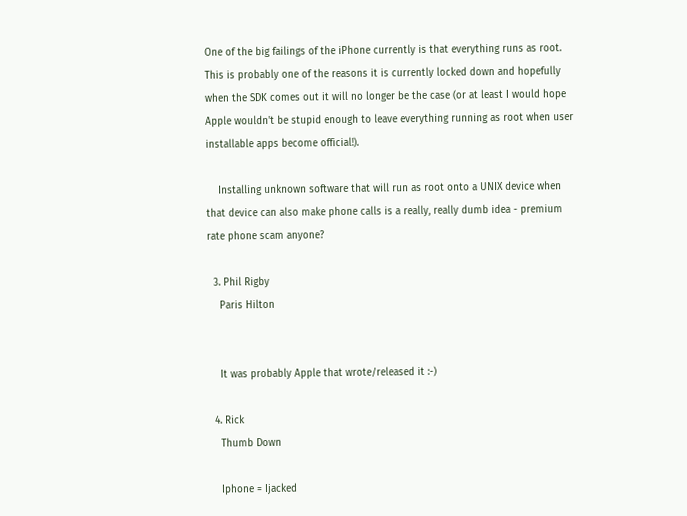One of the big failings of the iPhone currently is that everything runs as root. This is probably one of the reasons it is currently locked down and hopefully when the SDK comes out it will no longer be the case (or at least I would hope Apple wouldn't be stupid enough to leave everything running as root when user installable apps become official!).

    Installing unknown software that will run as root onto a UNIX device when that device can also make phone calls is a really, really dumb idea - premium rate phone scam anyone?

  3. Phil Rigby
    Paris Hilton


    It was probably Apple that wrote/released it :-)

  4. Rick
    Thumb Down

    Iphone = Ijacked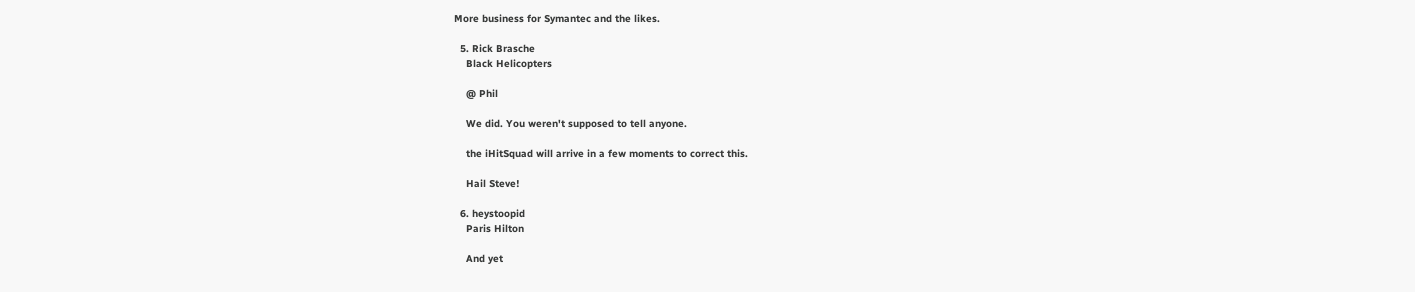More business for Symantec and the likes.

  5. Rick Brasche
    Black Helicopters

    @ Phil

    We did. You weren't supposed to tell anyone.

    the iHitSquad will arrive in a few moments to correct this.

    Hail Steve!

  6. heystoopid
    Paris Hilton

    And yet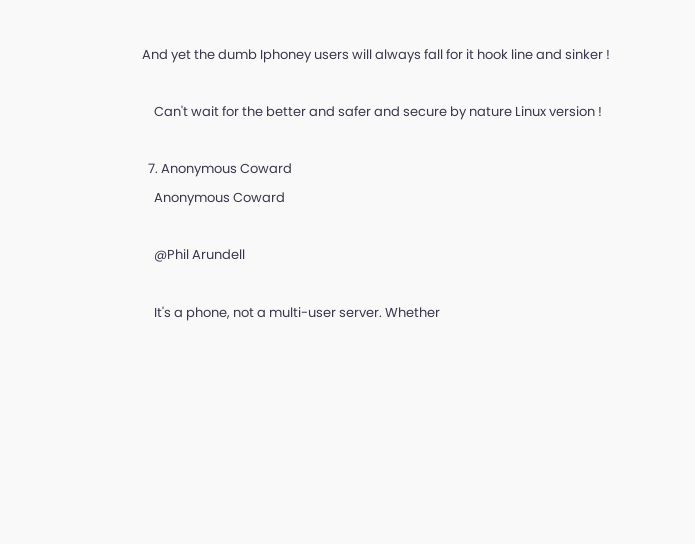And yet the dumb Iphoney users will always fall for it hook line and sinker !

    Can't wait for the better and safer and secure by nature Linux version !

  7. Anonymous Coward
    Anonymous Coward

    @Phil Arundell

    It's a phone, not a multi-user server. Whether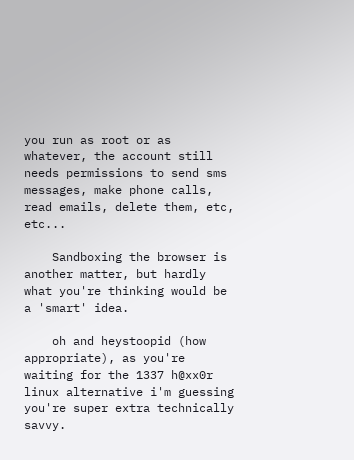you run as root or as whatever, the account still needs permissions to send sms messages, make phone calls, read emails, delete them, etc, etc...

    Sandboxing the browser is another matter, but hardly what you're thinking would be a 'smart' idea.

    oh and heystoopid (how appropriate), as you're waiting for the 1337 h@xx0r linux alternative i'm guessing you're super extra technically savvy.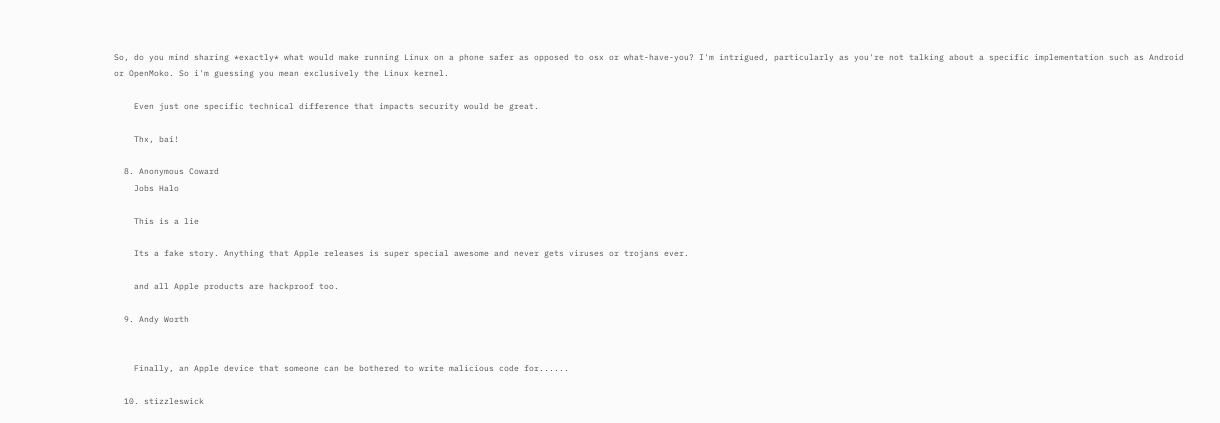So, do you mind sharing *exactly* what would make running Linux on a phone safer as opposed to osx or what-have-you? I'm intrigued, particularly as you're not talking about a specific implementation such as Android or OpenMoko. So i'm guessing you mean exclusively the Linux kernel.

    Even just one specific technical difference that impacts security would be great.

    Thx, bai!

  8. Anonymous Coward
    Jobs Halo

    This is a lie

    Its a fake story. Anything that Apple releases is super special awesome and never gets viruses or trojans ever.

    and all Apple products are hackproof too.

  9. Andy Worth


    Finally, an Apple device that someone can be bothered to write malicious code for......

  10. stizzleswick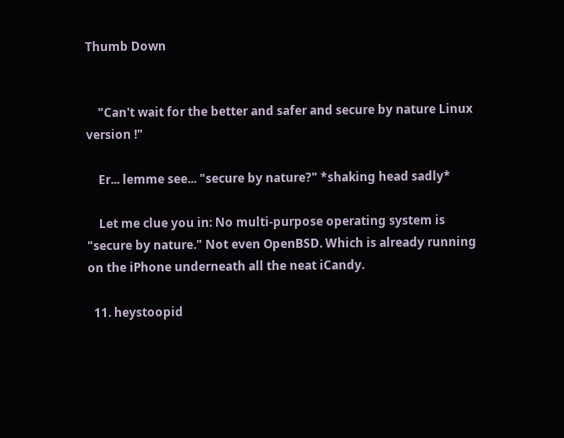Thumb Down


    "Can't wait for the better and safer and secure by nature Linux version !"

    Er... lemme see... "secure by nature?" *shaking head sadly*

    Let me clue you in: No multi-purpose operating system is "secure by nature." Not even OpenBSD. Which is already running on the iPhone underneath all the neat iCandy.

  11. heystoopid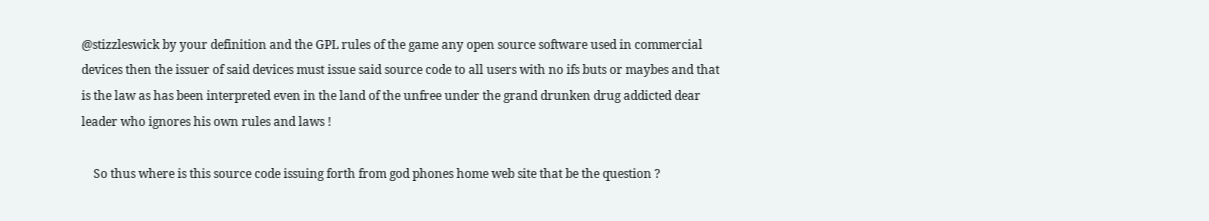@stizzleswick by your definition and the GPL rules of the game any open source software used in commercial devices then the issuer of said devices must issue said source code to all users with no ifs buts or maybes and that is the law as has been interpreted even in the land of the unfree under the grand drunken drug addicted dear leader who ignores his own rules and laws !

    So thus where is this source code issuing forth from god phones home web site that be the question ?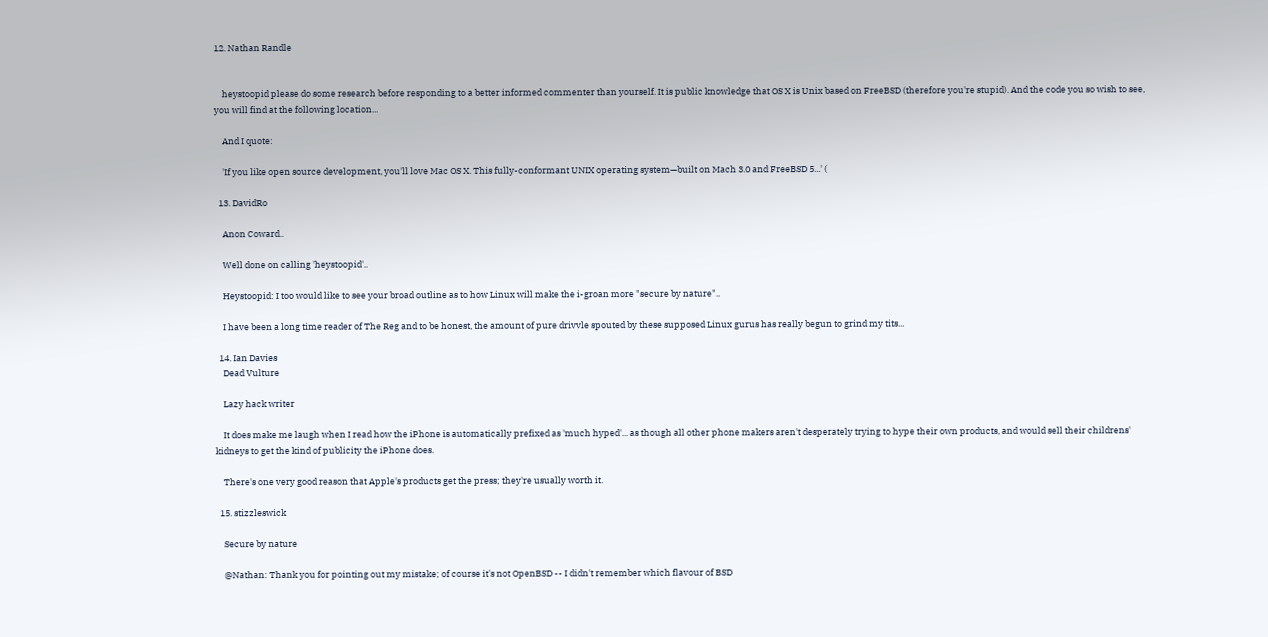12. Nathan Randle


    heystoopid please do some research before responding to a better informed commenter than yourself. It is public knowledge that OS X is Unix based on FreeBSD (therefore you're stupid). And the code you so wish to see, you will find at the following location...

    And I quote:

    'If you like open source development, you'll love Mac OS X. This fully-conformant UNIX operating system—built on Mach 3.0 and FreeBSD 5...' (

  13. DavidRo

    Anon Coward..

    Well done on calling 'heystoopid'..

    Heystoopid: I too would like to see your broad outline as to how Linux will make the i-groan more "secure by nature"..

    I have been a long time reader of The Reg and to be honest, the amount of pure drivvle spouted by these supposed Linux gurus has really begun to grind my tits...

  14. Ian Davies
    Dead Vulture

    Lazy hack writer

    It does make me laugh when I read how the iPhone is automatically prefixed as 'much hyped'... as though all other phone makers aren't desperately trying to hype their own products, and would sell their childrens' kidneys to get the kind of publicity the iPhone does.

    There's one very good reason that Apple's products get the press; they're usually worth it.

  15. stizzleswick

    Secure by nature

    @Nathan: Thank you for pointing out my mistake; of course it's not OpenBSD -- I didn't remember which flavour of BSD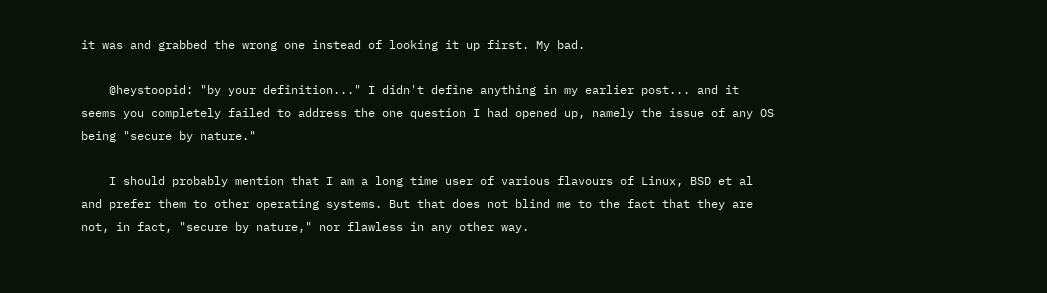it was and grabbed the wrong one instead of looking it up first. My bad.

    @heystoopid: "by your definition..." I didn't define anything in my earlier post... and it seems you completely failed to address the one question I had opened up, namely the issue of any OS being "secure by nature."

    I should probably mention that I am a long time user of various flavours of Linux, BSD et al and prefer them to other operating systems. But that does not blind me to the fact that they are not, in fact, "secure by nature," nor flawless in any other way.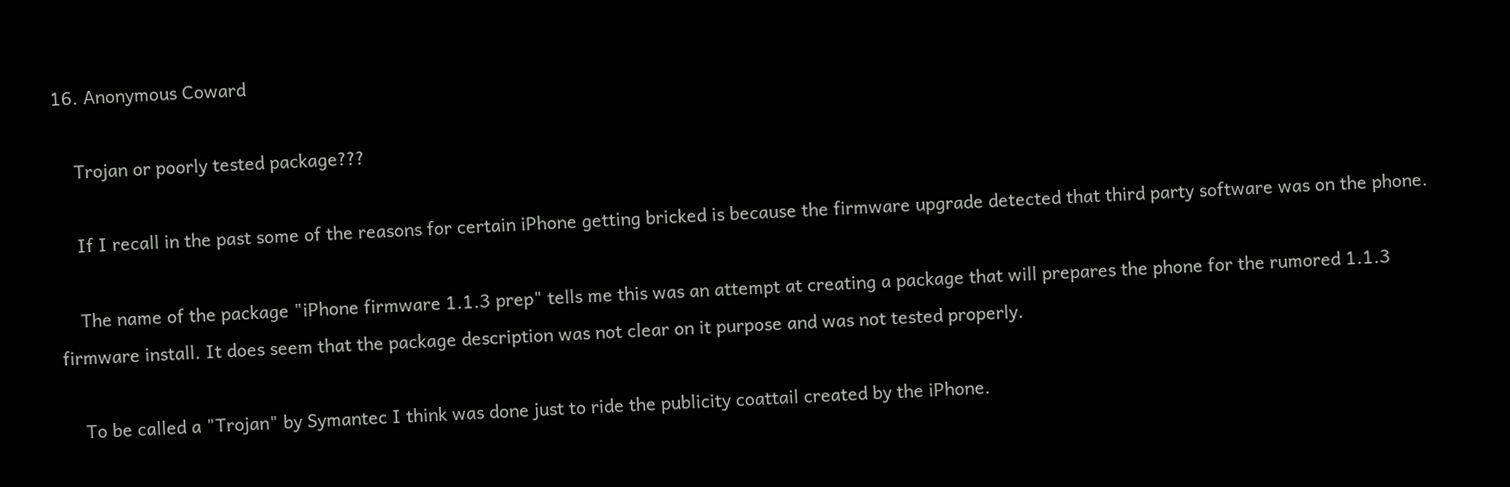16. Anonymous Coward

    Trojan or poorly tested package???

    If I recall in the past some of the reasons for certain iPhone getting bricked is because the firmware upgrade detected that third party software was on the phone.

    The name of the package "iPhone firmware 1.1.3 prep" tells me this was an attempt at creating a package that will prepares the phone for the rumored 1.1.3 firmware install. It does seem that the package description was not clear on it purpose and was not tested properly.

    To be called a "Trojan" by Symantec I think was done just to ride the publicity coattail created by the iPhone.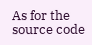As for the source code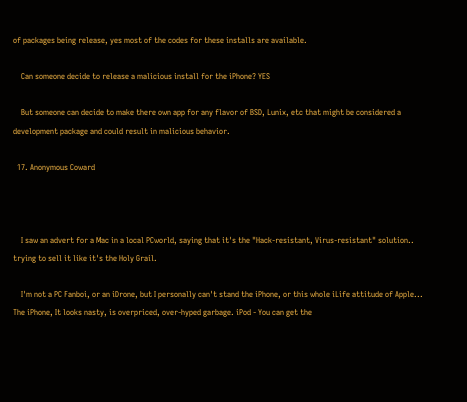of packages being release, yes most of the codes for these installs are available.

    Can someone decide to release a malicious install for the iPhone? YES

    But someone can decide to make there own app for any flavor of BSD, Lunix, etc that might be considered a development package and could result in malicious behavior.

  17. Anonymous Coward



    I saw an advert for a Mac in a local PCworld, saying that it's the "Hack-resistant, Virus-resistant" solution.. trying to sell it like it's the Holy Grail.

    I'm not a PC Fanboi, or an iDrone, but I personally can't stand the iPhone, or this whole iLife attitude of Apple... The iPhone, It looks nasty, is overpriced, over-hyped garbage. iPod - You can get the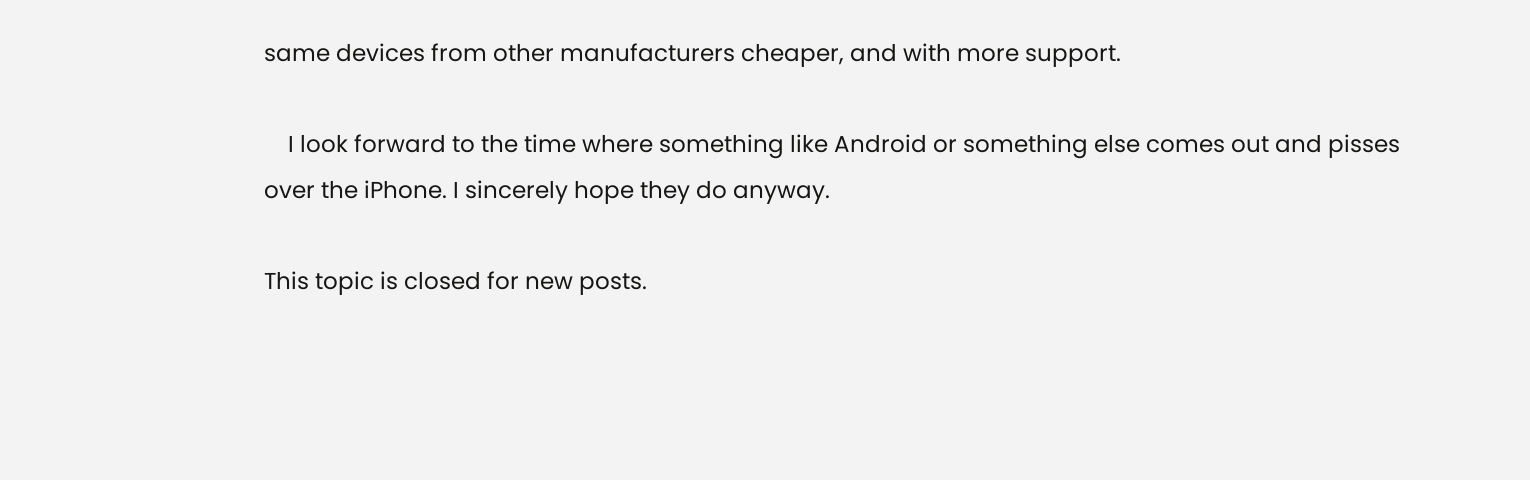same devices from other manufacturers cheaper, and with more support.

    I look forward to the time where something like Android or something else comes out and pisses over the iPhone. I sincerely hope they do anyway.

This topic is closed for new posts.